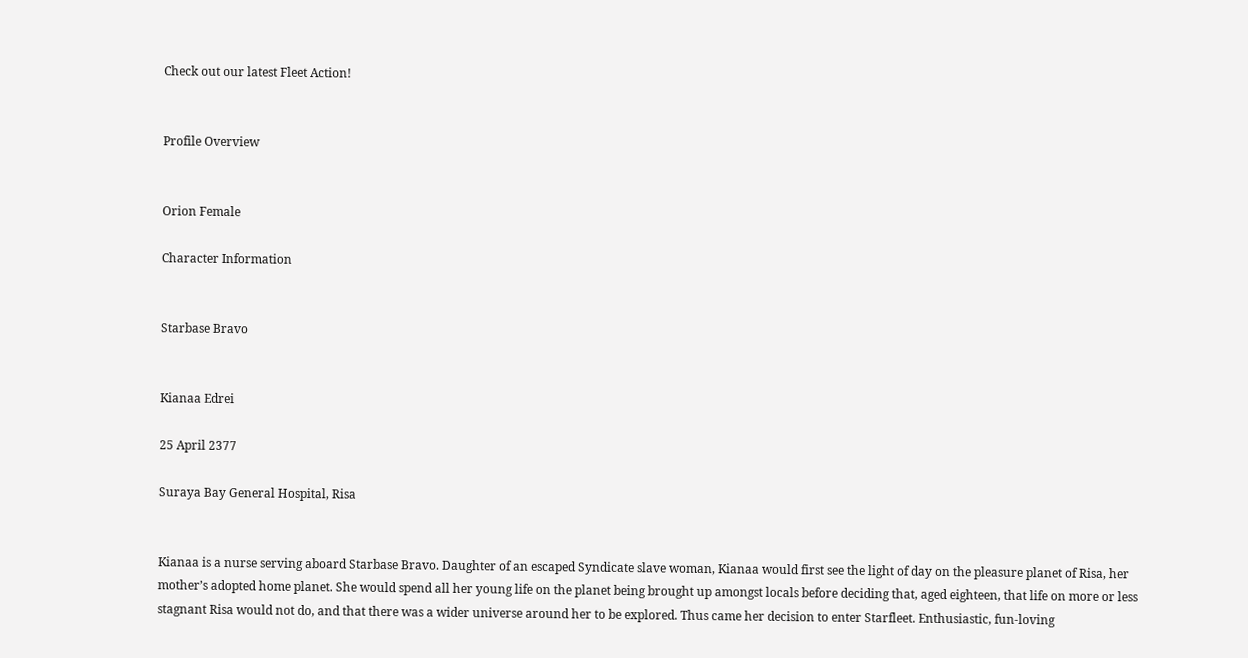Check out our latest Fleet Action!


Profile Overview


Orion Female

Character Information


Starbase Bravo


Kianaa Edrei

25 April 2377

Suraya Bay General Hospital, Risa


Kianaa is a nurse serving aboard Starbase Bravo. Daughter of an escaped Syndicate slave woman, Kianaa would first see the light of day on the pleasure planet of Risa, her mother’s adopted home planet. She would spend all her young life on the planet being brought up amongst locals before deciding that, aged eighteen, that life on more or less stagnant Risa would not do, and that there was a wider universe around her to be explored. Thus came her decision to enter Starfleet. Enthusiastic, fun-loving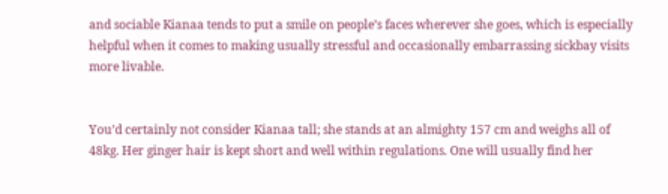and sociable Kianaa tends to put a smile on people’s faces wherever she goes, which is especially helpful when it comes to making usually stressful and occasionally embarrassing sickbay visits more livable.


You’d certainly not consider Kianaa tall; she stands at an almighty 157 cm and weighs all of 48kg. Her ginger hair is kept short and well within regulations. One will usually find her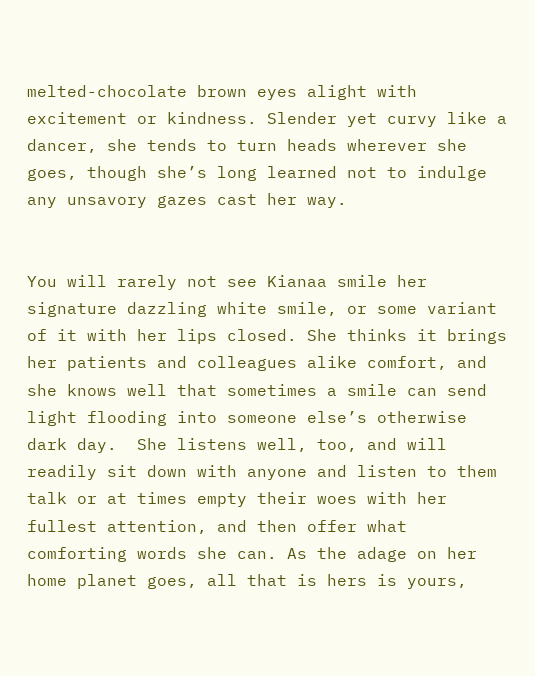melted-chocolate brown eyes alight with excitement or kindness. Slender yet curvy like a dancer, she tends to turn heads wherever she goes, though she’s long learned not to indulge any unsavory gazes cast her way.


You will rarely not see Kianaa smile her signature dazzling white smile, or some variant of it with her lips closed. She thinks it brings her patients and colleagues alike comfort, and she knows well that sometimes a smile can send light flooding into someone else’s otherwise dark day.  She listens well, too, and will readily sit down with anyone and listen to them talk or at times empty their woes with her fullest attention, and then offer what comforting words she can. As the adage on her home planet goes, all that is hers is yours,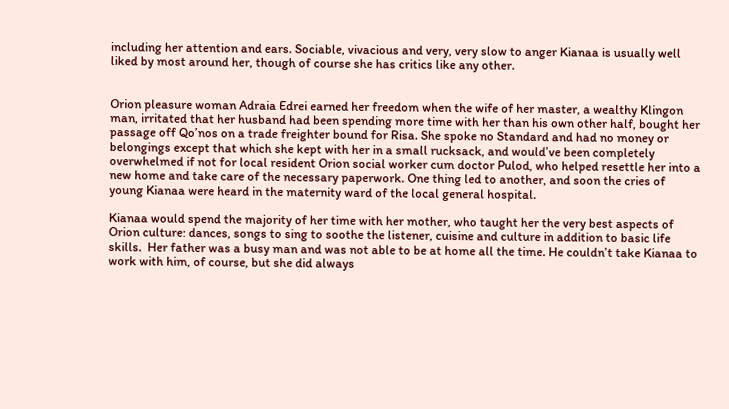including her attention and ears. Sociable, vivacious and very, very slow to anger Kianaa is usually well liked by most around her, though of course she has critics like any other.


Orion pleasure woman Adraia Edrei earned her freedom when the wife of her master, a wealthy Klingon man, irritated that her husband had been spending more time with her than his own other half, bought her passage off Qo’nos on a trade freighter bound for Risa. She spoke no Standard and had no money or belongings except that which she kept with her in a small rucksack, and would’ve been completely overwhelmed if not for local resident Orion social worker cum doctor Pulod, who helped resettle her into a new home and take care of the necessary paperwork. One thing led to another, and soon the cries of young Kianaa were heard in the maternity ward of the local general hospital.

Kianaa would spend the majority of her time with her mother, who taught her the very best aspects of Orion culture: dances, songs to sing to soothe the listener, cuisine and culture in addition to basic life skills.  Her father was a busy man and was not able to be at home all the time. He couldn’t take Kianaa to work with him, of course, but she did always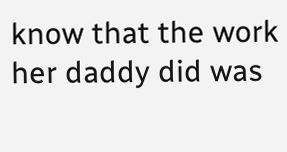know that the work her daddy did was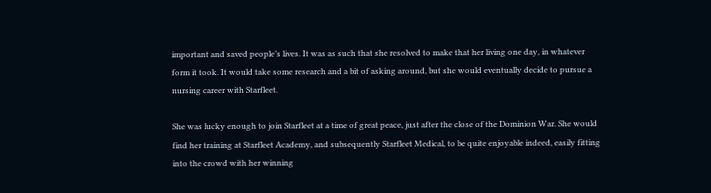important and saved people’s lives. It was as such that she resolved to make that her living one day, in whatever form it took. It would take some research and a bit of asking around, but she would eventually decide to pursue a nursing career with Starfleet.

She was lucky enough to join Starfleet at a time of great peace, just after the close of the Dominion War. She would find her training at Starfleet Academy, and subsequently Starfleet Medical, to be quite enjoyable indeed, easily fitting into the crowd with her winning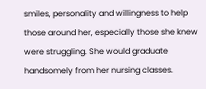smiles, personality and willingness to help those around her, especially those she knew were struggling. She would graduate handsomely from her nursing classes.